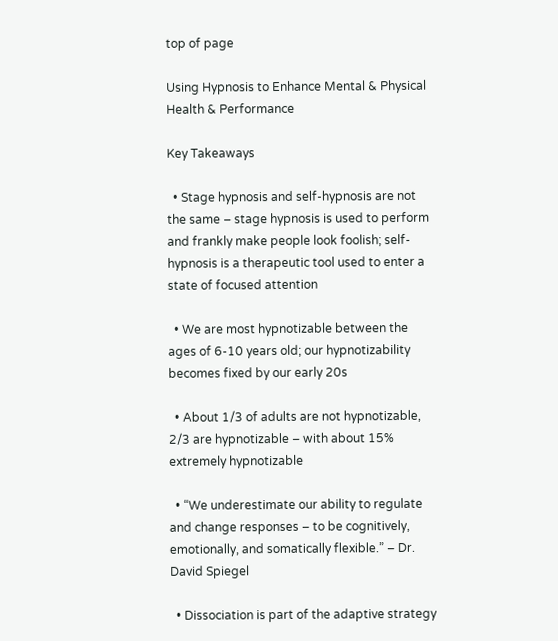top of page

Using Hypnosis to Enhance Mental & Physical Health & Performance

Key Takeaways

  • Stage hypnosis and self-hypnosis are not the same – stage hypnosis is used to perform and frankly make people look foolish; self-hypnosis is a therapeutic tool used to enter a state of focused attention

  • We are most hypnotizable between the ages of 6-10 years old; our hypnotizability becomes fixed by our early 20s

  • About 1/3 of adults are not hypnotizable, 2/3 are hypnotizable – with about 15% extremely hypnotizable

  • “We underestimate our ability to regulate and change responses – to be cognitively, emotionally, and somatically flexible.” – Dr. David Spiegel

  • Dissociation is part of the adaptive strategy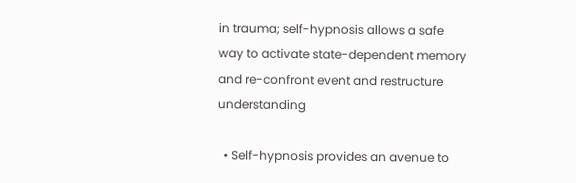in trauma; self-hypnosis allows a safe way to activate state-dependent memory and re-confront event and restructure understanding

  • Self-hypnosis provides an avenue to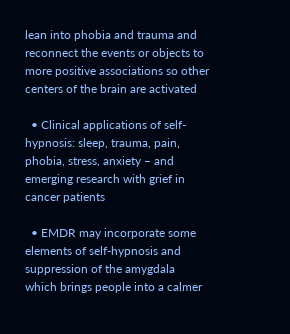lean into phobia and trauma and reconnect the events or objects to more positive associations so other centers of the brain are activated

  • Clinical applications of self-hypnosis: sleep, trauma, pain, phobia, stress, anxiety – and emerging research with grief in cancer patients

  • EMDR may incorporate some elements of self-hypnosis and suppression of the amygdala which brings people into a calmer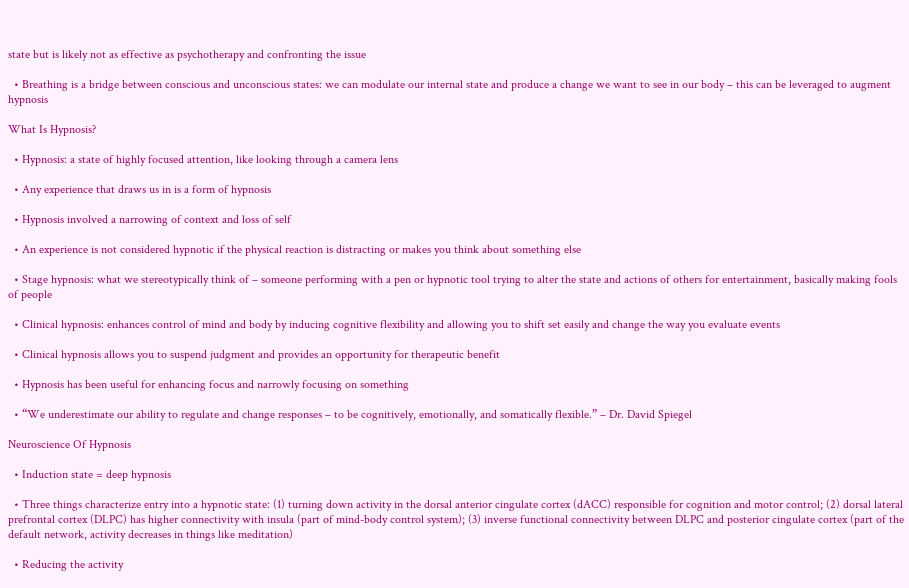state but is likely not as effective as psychotherapy and confronting the issue

  • Breathing is a bridge between conscious and unconscious states: we can modulate our internal state and produce a change we want to see in our body – this can be leveraged to augment hypnosis

What Is Hypnosis?

  • Hypnosis: a state of highly focused attention, like looking through a camera lens

  • Any experience that draws us in is a form of hypnosis

  • Hypnosis involved a narrowing of context and loss of self

  • An experience is not considered hypnotic if the physical reaction is distracting or makes you think about something else

  • Stage hypnosis: what we stereotypically think of – someone performing with a pen or hypnotic tool trying to alter the state and actions of others for entertainment, basically making fools of people

  • Clinical hypnosis: enhances control of mind and body by inducing cognitive flexibility and allowing you to shift set easily and change the way you evaluate events

  • Clinical hypnosis allows you to suspend judgment and provides an opportunity for therapeutic benefit

  • Hypnosis has been useful for enhancing focus and narrowly focusing on something

  • “We underestimate our ability to regulate and change responses – to be cognitively, emotionally, and somatically flexible.” – Dr. David Spiegel

Neuroscience Of Hypnosis

  • Induction state = deep hypnosis

  • Three things characterize entry into a hypnotic state: (1) turning down activity in the dorsal anterior cingulate cortex (dACC) responsible for cognition and motor control; (2) dorsal lateral prefrontal cortex (DLPC) has higher connectivity with insula (part of mind-body control system); (3) inverse functional connectivity between DLPC and posterior cingulate cortex (part of the default network, activity decreases in things like meditation)

  • Reducing the activity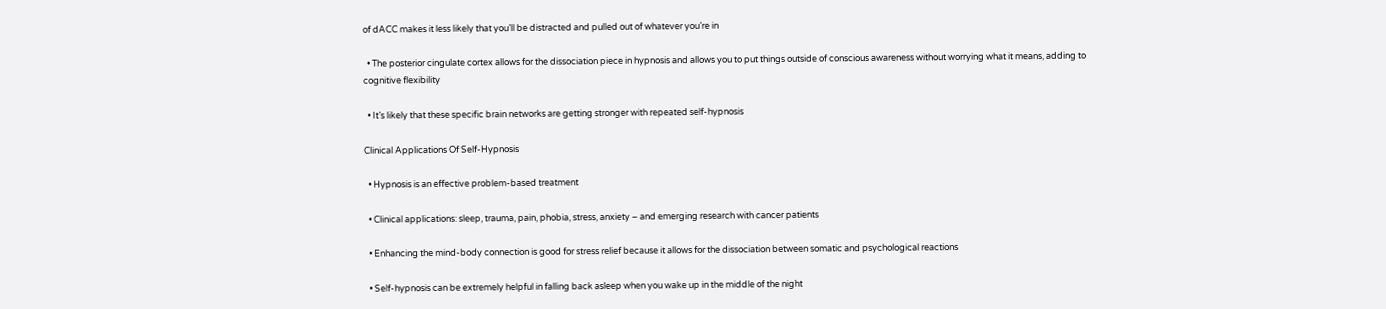of dACC makes it less likely that you’ll be distracted and pulled out of whatever you’re in

  • The posterior cingulate cortex allows for the dissociation piece in hypnosis and allows you to put things outside of conscious awareness without worrying what it means, adding to cognitive flexibility

  • It’s likely that these specific brain networks are getting stronger with repeated self-hypnosis

Clinical Applications Of Self-Hypnosis

  • Hypnosis is an effective problem-based treatment

  • Clinical applications: sleep, trauma, pain, phobia, stress, anxiety – and emerging research with cancer patients

  • Enhancing the mind-body connection is good for stress relief because it allows for the dissociation between somatic and psychological reactions

  • Self-hypnosis can be extremely helpful in falling back asleep when you wake up in the middle of the night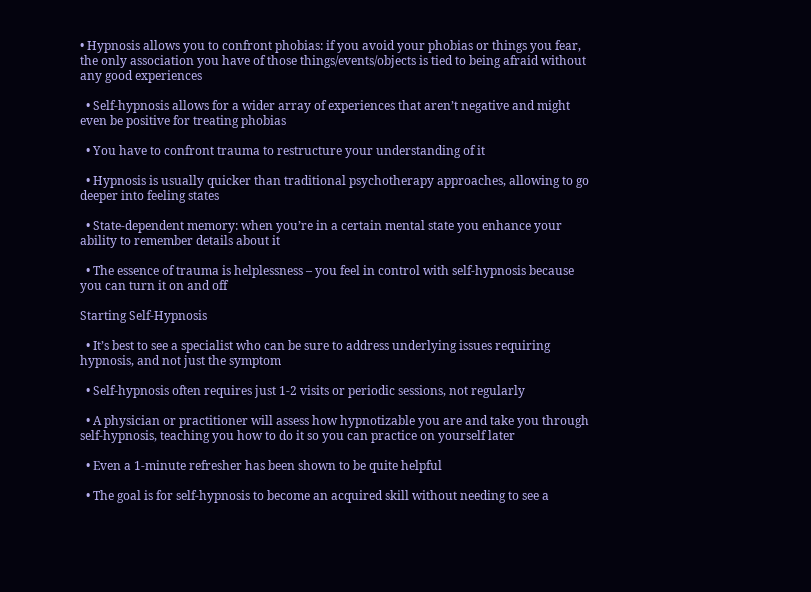• Hypnosis allows you to confront phobias: if you avoid your phobias or things you fear, the only association you have of those things/events/objects is tied to being afraid without any good experiences

  • Self-hypnosis allows for a wider array of experiences that aren’t negative and might even be positive for treating phobias

  • You have to confront trauma to restructure your understanding of it

  • Hypnosis is usually quicker than traditional psychotherapy approaches, allowing to go deeper into feeling states

  • State-dependent memory: when you’re in a certain mental state you enhance your ability to remember details about it

  • The essence of trauma is helplessness – you feel in control with self-hypnosis because you can turn it on and off

Starting Self-Hypnosis

  • It’s best to see a specialist who can be sure to address underlying issues requiring hypnosis, and not just the symptom

  • Self-hypnosis often requires just 1-2 visits or periodic sessions, not regularly

  • A physician or practitioner will assess how hypnotizable you are and take you through self-hypnosis, teaching you how to do it so you can practice on yourself later

  • Even a 1-minute refresher has been shown to be quite helpful

  • The goal is for self-hypnosis to become an acquired skill without needing to see a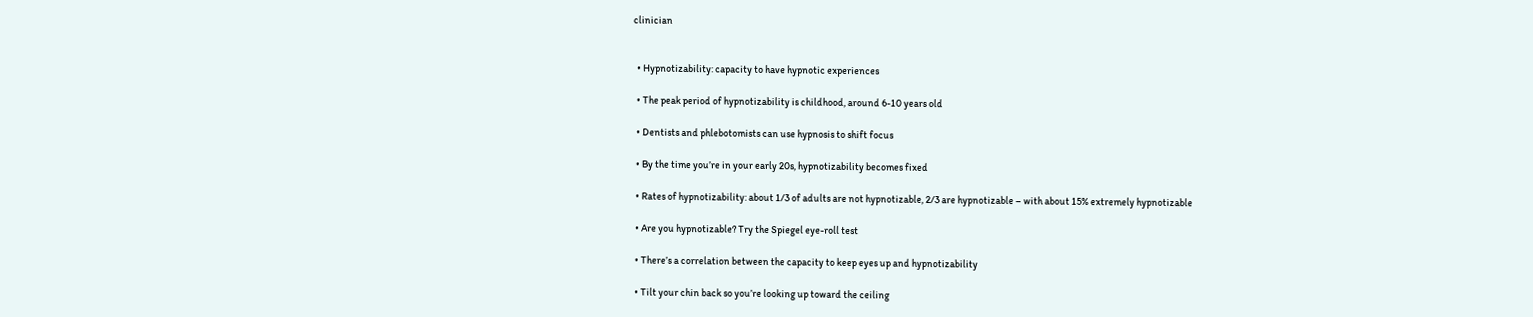clinician


  • Hypnotizability: capacity to have hypnotic experiences

  • The peak period of hypnotizability is childhood, around 6-10 years old

  • Dentists and phlebotomists can use hypnosis to shift focus

  • By the time you’re in your early 20s, hypnotizability becomes fixed

  • Rates of hypnotizability: about 1/3 of adults are not hypnotizable, 2/3 are hypnotizable – with about 15% extremely hypnotizable

  • Are you hypnotizable? Try the Spiegel eye-roll test

  • There’s a correlation between the capacity to keep eyes up and hypnotizability

  • Tilt your chin back so you’re looking up toward the ceiling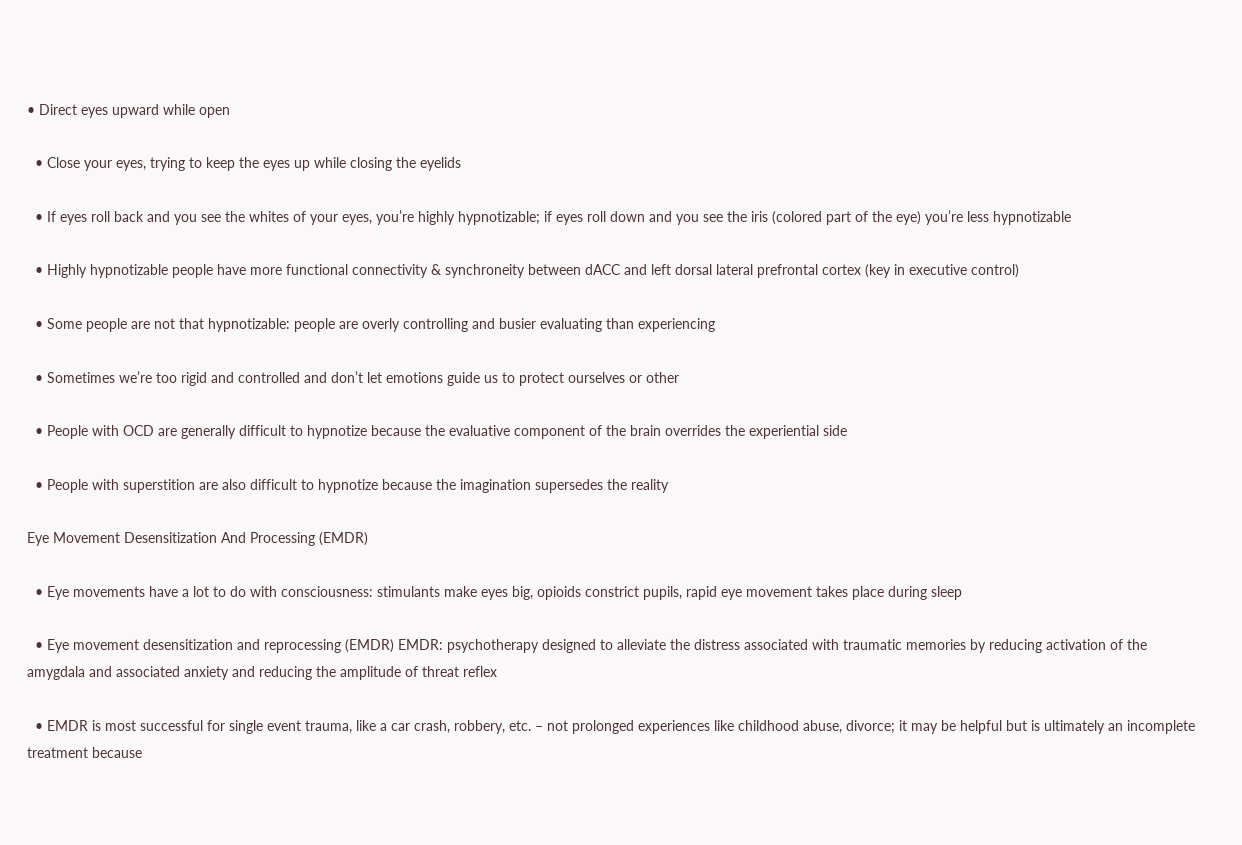• Direct eyes upward while open

  • Close your eyes, trying to keep the eyes up while closing the eyelids

  • If eyes roll back and you see the whites of your eyes, you’re highly hypnotizable; if eyes roll down and you see the iris (colored part of the eye) you’re less hypnotizable

  • Highly hypnotizable people have more functional connectivity & synchroneity between dACC and left dorsal lateral prefrontal cortex (key in executive control)

  • Some people are not that hypnotizable: people are overly controlling and busier evaluating than experiencing

  • Sometimes we’re too rigid and controlled and don’t let emotions guide us to protect ourselves or other

  • People with OCD are generally difficult to hypnotize because the evaluative component of the brain overrides the experiential side

  • People with superstition are also difficult to hypnotize because the imagination supersedes the reality

Eye Movement Desensitization And Processing (EMDR)

  • Eye movements have a lot to do with consciousness: stimulants make eyes big, opioids constrict pupils, rapid eye movement takes place during sleep

  • Eye movement desensitization and reprocessing (EMDR) EMDR: psychotherapy designed to alleviate the distress associated with traumatic memories by reducing activation of the amygdala and associated anxiety and reducing the amplitude of threat reflex

  • EMDR is most successful for single event trauma, like a car crash, robbery, etc. – not prolonged experiences like childhood abuse, divorce; it may be helpful but is ultimately an incomplete treatment because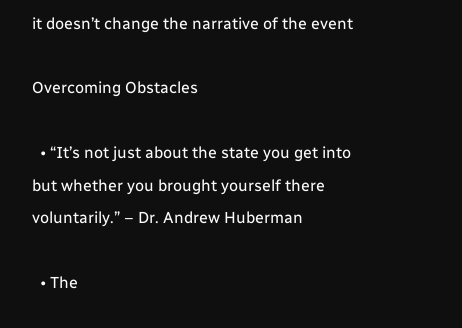it doesn’t change the narrative of the event

Overcoming Obstacles

  • “It’s not just about the state you get into but whether you brought yourself there voluntarily.” – Dr. Andrew Huberman

  • The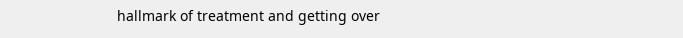hallmark of treatment and getting over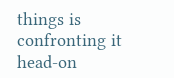things is confronting it head-on